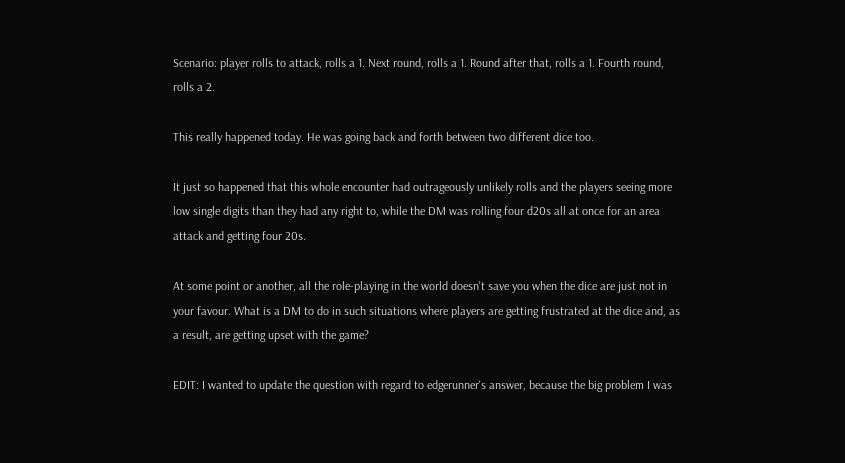Scenario: player rolls to attack, rolls a 1. Next round, rolls a 1. Round after that, rolls a 1. Fourth round, rolls a 2.

This really happened today. He was going back and forth between two different dice too.

It just so happened that this whole encounter had outrageously unlikely rolls and the players seeing more low single digits than they had any right to, while the DM was rolling four d20s all at once for an area attack and getting four 20s.

At some point or another, all the role-playing in the world doesn't save you when the dice are just not in your favour. What is a DM to do in such situations where players are getting frustrated at the dice and, as a result, are getting upset with the game?

EDIT: I wanted to update the question with regard to edgerunner's answer, because the big problem I was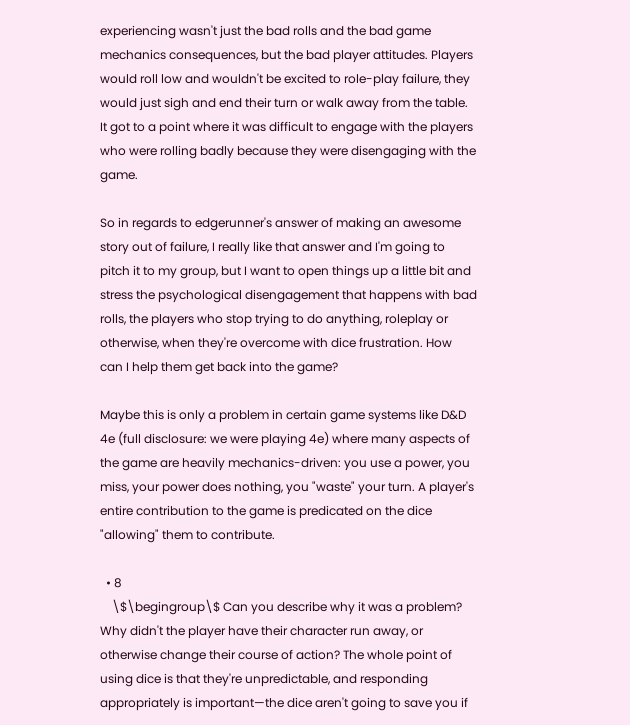experiencing wasn't just the bad rolls and the bad game mechanics consequences, but the bad player attitudes. Players would roll low and wouldn't be excited to role-play failure, they would just sigh and end their turn or walk away from the table. It got to a point where it was difficult to engage with the players who were rolling badly because they were disengaging with the game.

So in regards to edgerunner's answer of making an awesome story out of failure, I really like that answer and I'm going to pitch it to my group, but I want to open things up a little bit and stress the psychological disengagement that happens with bad rolls, the players who stop trying to do anything, roleplay or otherwise, when they're overcome with dice frustration. How can I help them get back into the game?

Maybe this is only a problem in certain game systems like D&D 4e (full disclosure: we were playing 4e) where many aspects of the game are heavily mechanics-driven: you use a power, you miss, your power does nothing, you "waste" your turn. A player's entire contribution to the game is predicated on the dice "allowing" them to contribute.

  • 8
    \$\begingroup\$ Can you describe why it was a problem? Why didn't the player have their character run away, or otherwise change their course of action? The whole point of using dice is that they're unpredictable, and responding appropriately is important—the dice aren't going to save you if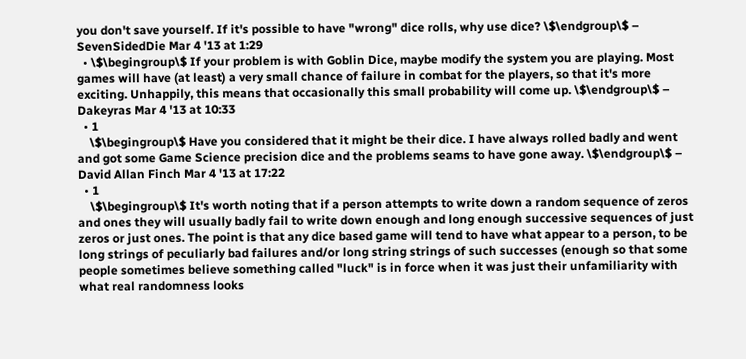you don't save yourself. If it's possible to have "wrong" dice rolls, why use dice? \$\endgroup\$ – SevenSidedDie Mar 4 '13 at 1:29
  • \$\begingroup\$ If your problem is with Goblin Dice, maybe modify the system you are playing. Most games will have (at least) a very small chance of failure in combat for the players, so that it's more exciting. Unhappily, this means that occasionally this small probability will come up. \$\endgroup\$ – Dakeyras Mar 4 '13 at 10:33
  • 1
    \$\begingroup\$ Have you considered that it might be their dice. I have always rolled badly and went and got some Game Science precision dice and the problems seams to have gone away. \$\endgroup\$ – David Allan Finch Mar 4 '13 at 17:22
  • 1
    \$\begingroup\$ It's worth noting that if a person attempts to write down a random sequence of zeros and ones they will usually badly fail to write down enough and long enough successive sequences of just zeros or just ones. The point is that any dice based game will tend to have what appear to a person, to be long strings of peculiarly bad failures and/or long string strings of such successes (enough so that some people sometimes believe something called "luck" is in force when it was just their unfamiliarity with what real randomness looks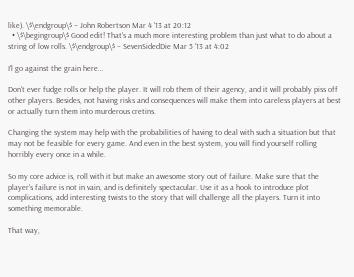like). \$\endgroup\$ – John Robertson Mar 4 '13 at 20:12
  • \$\begingroup\$ Good edit! That's a much more interesting problem than just what to do about a string of low rolls. \$\endgroup\$ – SevenSidedDie Mar 5 '13 at 4:02

I'l go against the grain here…

Don't ever fudge rolls or help the player. It will rob them of their agency, and it will probably piss off other players. Besides, not having risks and consequences will make them into careless players at best or actually turn them into murderous cretins.

Changing the system may help with the probabilities of having to deal with such a situation but that may not be feasible for every game. And even in the best system, you will find yourself rolling horribly every once in a while.

So my core advice is, roll with it but make an awesome story out of failure. Make sure that the player's failure is not in vain, and is definitely spectacular. Use it as a hook to introduce plot complications, add interesting twists to the story that will challenge all the players. Turn it into something memorable.

That way,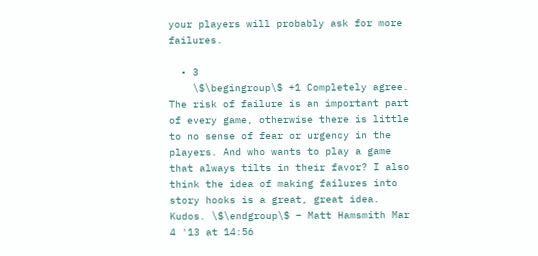your players will probably ask for more failures.

  • 3
    \$\begingroup\$ +1 Completely agree. The risk of failure is an important part of every game, otherwise there is little to no sense of fear or urgency in the players. And who wants to play a game that always tilts in their favor? I also think the idea of making failures into story hooks is a great, great idea. Kudos. \$\endgroup\$ – Matt Hamsmith Mar 4 '13 at 14:56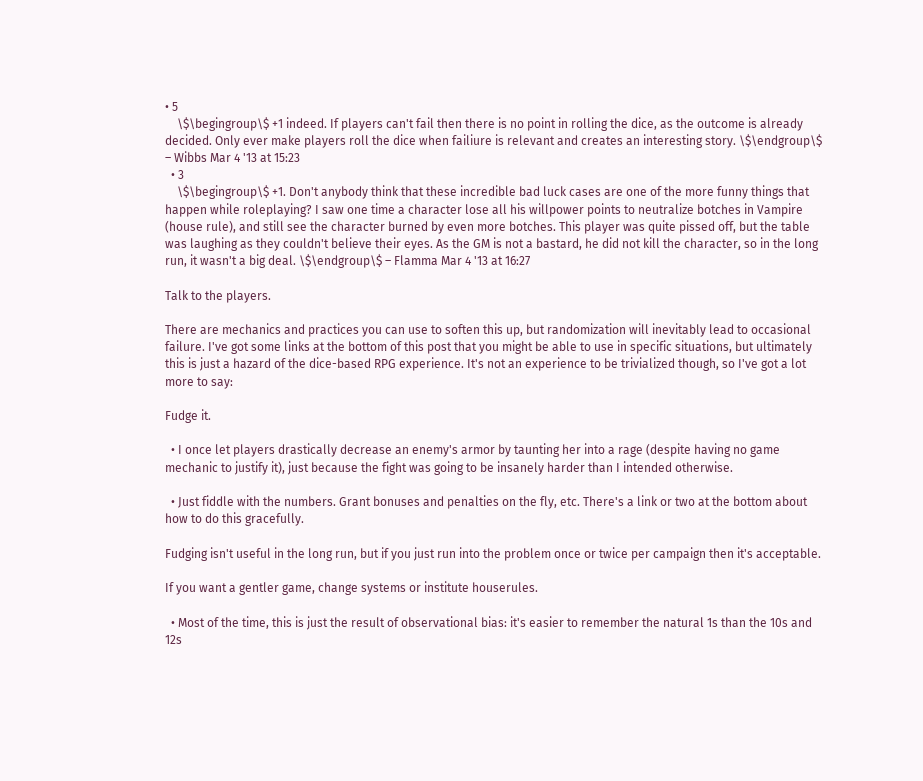• 5
    \$\begingroup\$ +1 indeed. If players can't fail then there is no point in rolling the dice, as the outcome is already decided. Only ever make players roll the dice when failiure is relevant and creates an interesting story. \$\endgroup\$ – Wibbs Mar 4 '13 at 15:23
  • 3
    \$\begingroup\$ +1. Don't anybody think that these incredible bad luck cases are one of the more funny things that happen while roleplaying? I saw one time a character lose all his willpower points to neutralize botches in Vampire (house rule), and still see the character burned by even more botches. This player was quite pissed off, but the table was laughing as they couldn't believe their eyes. As the GM is not a bastard, he did not kill the character, so in the long run, it wasn't a big deal. \$\endgroup\$ – Flamma Mar 4 '13 at 16:27

Talk to the players.

There are mechanics and practices you can use to soften this up, but randomization will inevitably lead to occasional failure. I've got some links at the bottom of this post that you might be able to use in specific situations, but ultimately this is just a hazard of the dice-based RPG experience. It's not an experience to be trivialized though, so I've got a lot more to say:

Fudge it.

  • I once let players drastically decrease an enemy's armor by taunting her into a rage (despite having no game mechanic to justify it), just because the fight was going to be insanely harder than I intended otherwise.

  • Just fiddle with the numbers. Grant bonuses and penalties on the fly, etc. There's a link or two at the bottom about how to do this gracefully.

Fudging isn't useful in the long run, but if you just run into the problem once or twice per campaign then it's acceptable.

If you want a gentler game, change systems or institute houserules.

  • Most of the time, this is just the result of observational bias: it's easier to remember the natural 1s than the 10s and 12s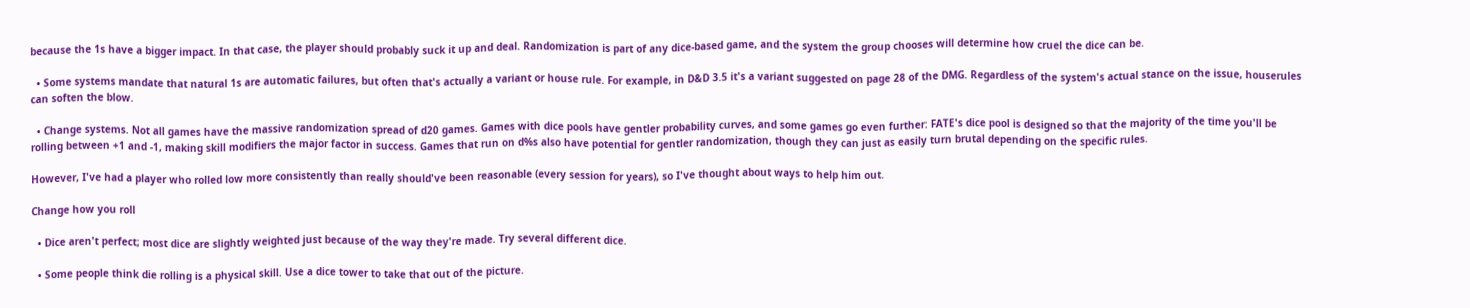because the 1s have a bigger impact. In that case, the player should probably suck it up and deal. Randomization is part of any dice-based game, and the system the group chooses will determine how cruel the dice can be.

  • Some systems mandate that natural 1s are automatic failures, but often that's actually a variant or house rule. For example, in D&D 3.5 it's a variant suggested on page 28 of the DMG. Regardless of the system's actual stance on the issue, houserules can soften the blow.

  • Change systems. Not all games have the massive randomization spread of d20 games. Games with dice pools have gentler probability curves, and some games go even further: FATE's dice pool is designed so that the majority of the time you'll be rolling between +1 and -1, making skill modifiers the major factor in success. Games that run on d%s also have potential for gentler randomization, though they can just as easily turn brutal depending on the specific rules.

However, I've had a player who rolled low more consistently than really should've been reasonable (every session for years), so I've thought about ways to help him out.

Change how you roll

  • Dice aren't perfect; most dice are slightly weighted just because of the way they're made. Try several different dice.

  • Some people think die rolling is a physical skill. Use a dice tower to take that out of the picture.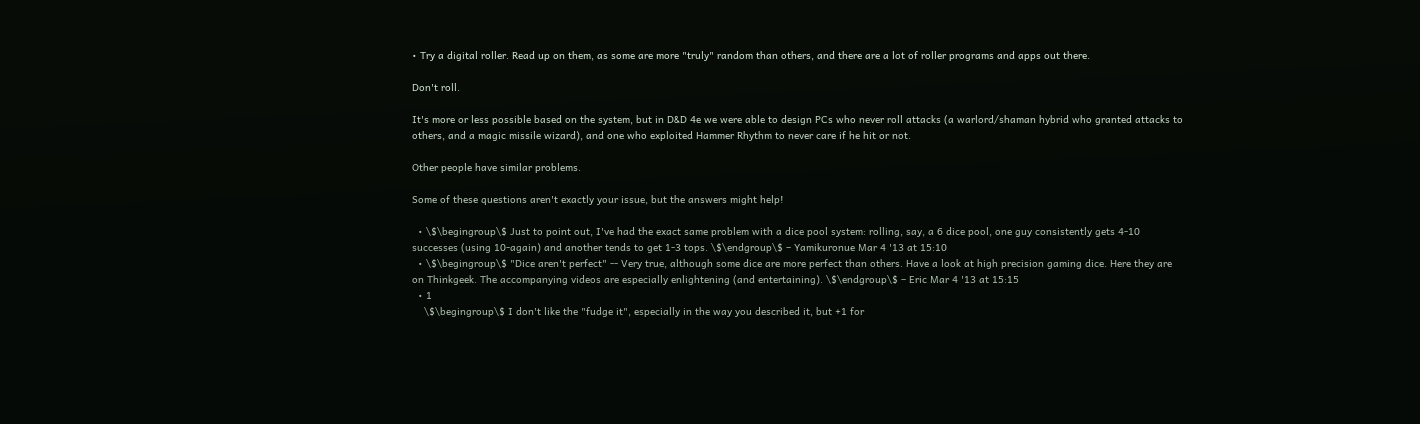• Try a digital roller. Read up on them, as some are more "truly" random than others, and there are a lot of roller programs and apps out there.

Don't roll.

It's more or less possible based on the system, but in D&D 4e we were able to design PCs who never roll attacks (a warlord/shaman hybrid who granted attacks to others, and a magic missile wizard), and one who exploited Hammer Rhythm to never care if he hit or not.

Other people have similar problems.

Some of these questions aren't exactly your issue, but the answers might help!

  • \$\begingroup\$ Just to point out, I've had the exact same problem with a dice pool system: rolling, say, a 6 dice pool, one guy consistently gets 4-10 successes (using 10-again) and another tends to get 1-3 tops. \$\endgroup\$ – Yamikuronue Mar 4 '13 at 15:10
  • \$\begingroup\$ "Dice aren't perfect" -- Very true, although some dice are more perfect than others. Have a look at high precision gaming dice. Here they are on Thinkgeek. The accompanying videos are especially enlightening (and entertaining). \$\endgroup\$ – Eric Mar 4 '13 at 15:15
  • 1
    \$\begingroup\$ I don't like the "fudge it", especially in the way you described it, but +1 for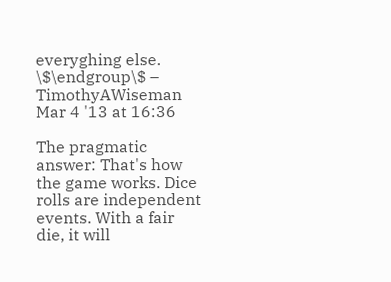everyghing else. \$\endgroup\$ – TimothyAWiseman Mar 4 '13 at 16:36

The pragmatic answer: That's how the game works. Dice rolls are independent events. With a fair die, it will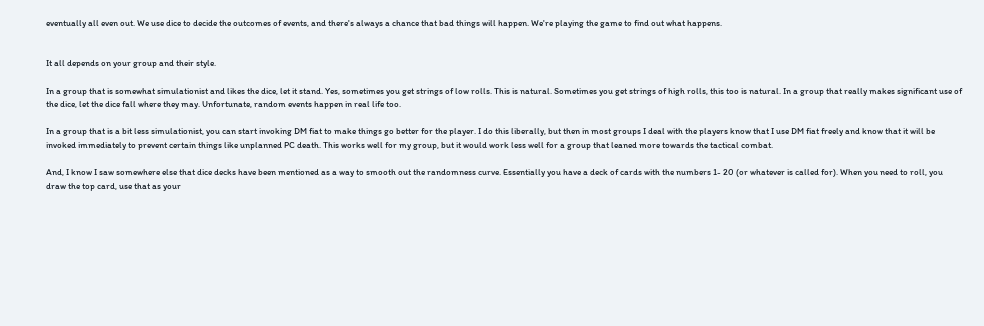eventually all even out. We use dice to decide the outcomes of events, and there's always a chance that bad things will happen. We're playing the game to find out what happens.


It all depends on your group and their style.

In a group that is somewhat simulationist and likes the dice, let it stand. Yes, sometimes you get strings of low rolls. This is natural. Sometimes you get strings of high rolls, this too is natural. In a group that really makes significant use of the dice, let the dice fall where they may. Unfortunate, random events happen in real life too.

In a group that is a bit less simulationist, you can start invoking DM fiat to make things go better for the player. I do this liberally, but then in most groups I deal with the players know that I use DM fiat freely and know that it will be invoked immediately to prevent certain things like unplanned PC death. This works well for my group, but it would work less well for a group that leaned more towards the tactical combat.

And, I know I saw somewhere else that dice decks have been mentioned as a way to smooth out the randomness curve. Essentially you have a deck of cards with the numbers 1- 20 (or whatever is called for). When you need to roll, you draw the top card, use that as your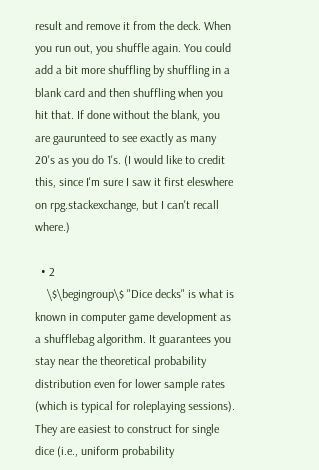result and remove it from the deck. When you run out, you shuffle again. You could add a bit more shuffling by shuffling in a blank card and then shuffling when you hit that. If done without the blank, you are gaurunteed to see exactly as many 20's as you do 1's. (I would like to credit this, since I'm sure I saw it first eleswhere on rpg.stackexchange, but I can't recall where.)

  • 2
    \$\begingroup\$ "Dice decks" is what is known in computer game development as a shufflebag algorithm. It guarantees you stay near the theoretical probability distribution even for lower sample rates (which is typical for roleplaying sessions). They are easiest to construct for single dice (i.e., uniform probability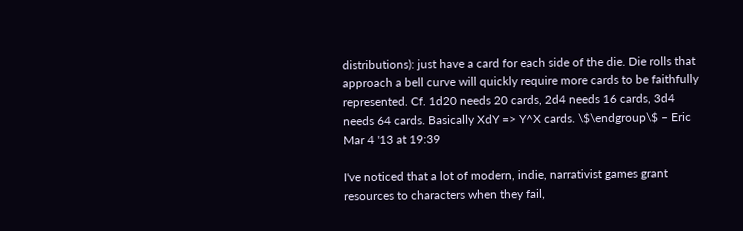distributions): just have a card for each side of the die. Die rolls that approach a bell curve will quickly require more cards to be faithfully represented. Cf. 1d20 needs 20 cards, 2d4 needs 16 cards, 3d4 needs 64 cards. Basically XdY => Y^X cards. \$\endgroup\$ – Eric Mar 4 '13 at 19:39

I've noticed that a lot of modern, indie, narrativist games grant resources to characters when they fail,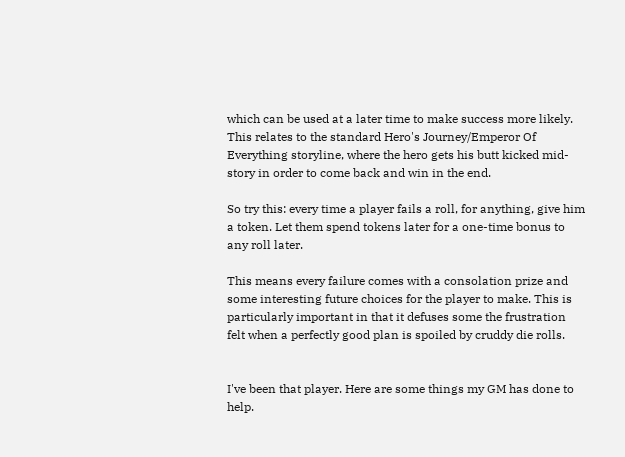which can be used at a later time to make success more likely. This relates to the standard Hero's Journey/Emperor Of Everything storyline, where the hero gets his butt kicked mid-story in order to come back and win in the end.

So try this: every time a player fails a roll, for anything, give him a token. Let them spend tokens later for a one-time bonus to any roll later.

This means every failure comes with a consolation prize and some interesting future choices for the player to make. This is particularly important in that it defuses some the frustration felt when a perfectly good plan is spoiled by cruddy die rolls.


I've been that player. Here are some things my GM has done to help.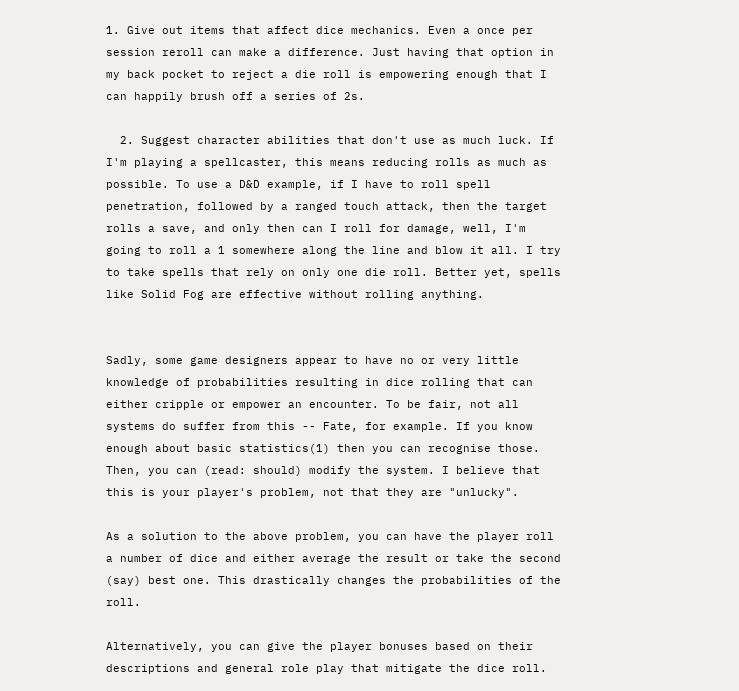1. Give out items that affect dice mechanics. Even a once per session reroll can make a difference. Just having that option in my back pocket to reject a die roll is empowering enough that I can happily brush off a series of 2s.

  2. Suggest character abilities that don't use as much luck. If I'm playing a spellcaster, this means reducing rolls as much as possible. To use a D&D example, if I have to roll spell penetration, followed by a ranged touch attack, then the target rolls a save, and only then can I roll for damage, well, I'm going to roll a 1 somewhere along the line and blow it all. I try to take spells that rely on only one die roll. Better yet, spells like Solid Fog are effective without rolling anything.


Sadly, some game designers appear to have no or very little knowledge of probabilities resulting in dice rolling that can either cripple or empower an encounter. To be fair, not all systems do suffer from this -- Fate, for example. If you know enough about basic statistics(1) then you can recognise those. Then, you can (read: should) modify the system. I believe that this is your player's problem, not that they are "unlucky".

As a solution to the above problem, you can have the player roll a number of dice and either average the result or take the second (say) best one. This drastically changes the probabilities of the roll.

Alternatively, you can give the player bonuses based on their descriptions and general role play that mitigate the dice roll.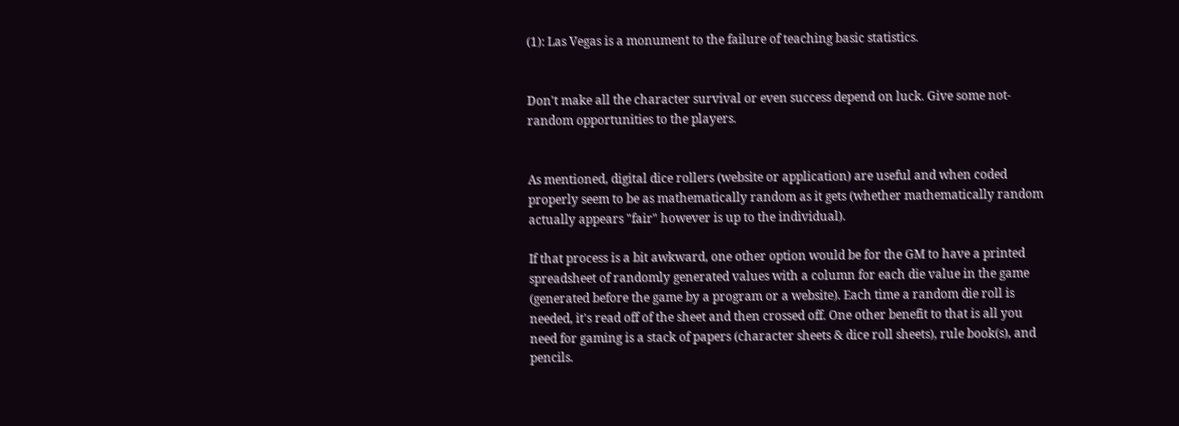(1): Las Vegas is a monument to the failure of teaching basic statistics.


Don't make all the character survival or even success depend on luck. Give some not-random opportunities to the players.


As mentioned, digital dice rollers (website or application) are useful and when coded properly seem to be as mathematically random as it gets (whether mathematically random actually appears "fair" however is up to the individual).

If that process is a bit awkward, one other option would be for the GM to have a printed spreadsheet of randomly generated values with a column for each die value in the game (generated before the game by a program or a website). Each time a random die roll is needed, it's read off of the sheet and then crossed off. One other benefit to that is all you need for gaming is a stack of papers (character sheets & dice roll sheets), rule book(s), and pencils.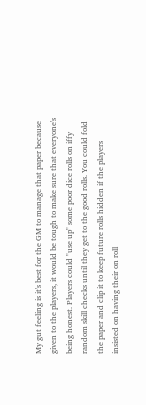My gut feeling is it's best for the GM to manage that paper because given to the players, it would be tough to make sure that everyone's being honest. Players could "use up" some poor dice rolls on iffy random skill checks until they get to the good rolls. You could fold the paper and clip it to keep future rolls hidden if the players insisted on having their on roll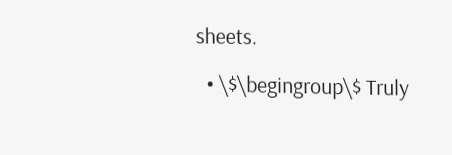sheets.

  • \$\begingroup\$ Truly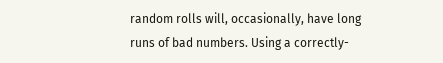random rolls will, occasionally, have long runs of bad numbers. Using a correctly-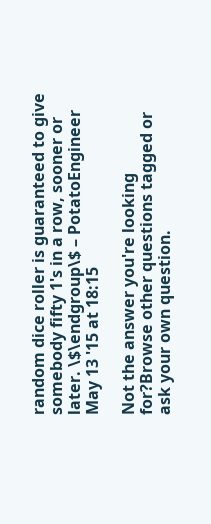random dice roller is guaranteed to give somebody fifty 1's in a row, sooner or later. \$\endgroup\$ – PotatoEngineer May 13 '15 at 18:15

Not the answer you're looking for?Browse other questions tagged or ask your own question.